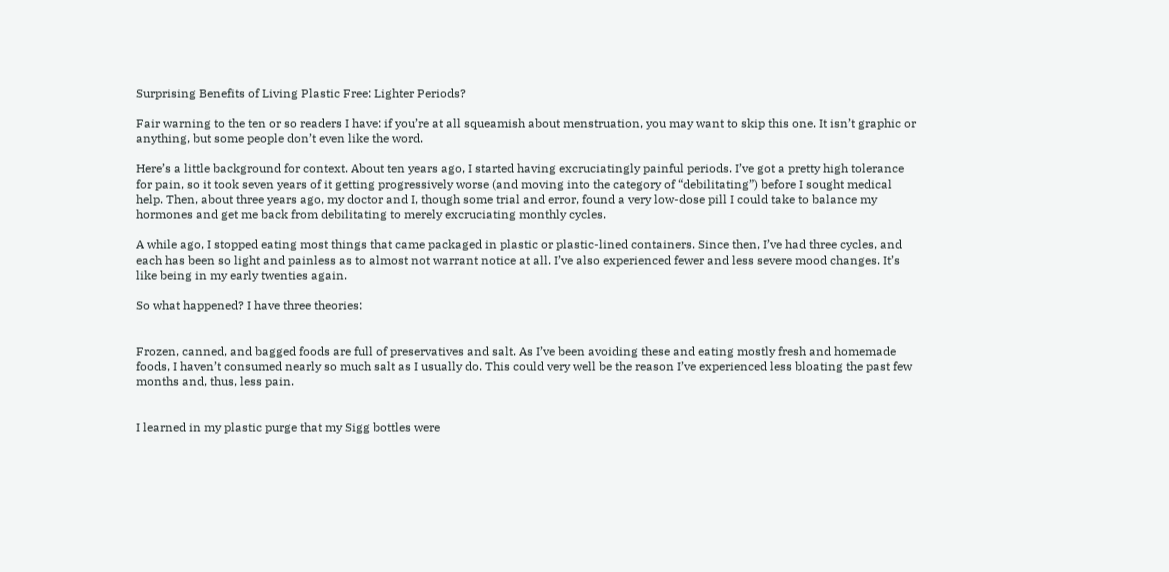Surprising Benefits of Living Plastic Free: Lighter Periods?

Fair warning to the ten or so readers I have: if you’re at all squeamish about menstruation, you may want to skip this one. It isn’t graphic or anything, but some people don’t even like the word.

Here’s a little background for context. About ten years ago, I started having excruciatingly painful periods. I’ve got a pretty high tolerance for pain, so it took seven years of it getting progressively worse (and moving into the category of “debilitating”) before I sought medical help. Then, about three years ago, my doctor and I, though some trial and error, found a very low-dose pill I could take to balance my hormones and get me back from debilitating to merely excruciating monthly cycles.

A while ago, I stopped eating most things that came packaged in plastic or plastic-lined containers. Since then, I’ve had three cycles, and each has been so light and painless as to almost not warrant notice at all. I’ve also experienced fewer and less severe mood changes. It’s like being in my early twenties again.

So what happened? I have three theories:


Frozen, canned, and bagged foods are full of preservatives and salt. As I’ve been avoiding these and eating mostly fresh and homemade foods, I haven’t consumed nearly so much salt as I usually do. This could very well be the reason I’ve experienced less bloating the past few months and, thus, less pain.


I learned in my plastic purge that my Sigg bottles were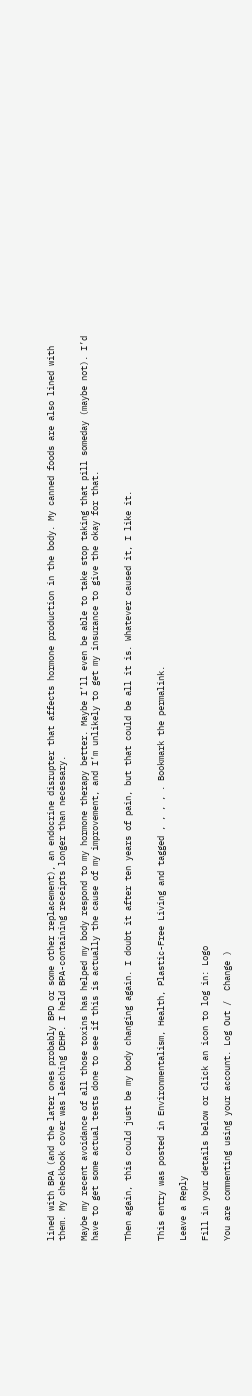lined with BPA (and the later ones probably BPD or some other replacement), an endocrine disrupter that affects hormone production in the body. My canned foods are also lined with them. My checkbook cover was leaching DEHP. I held BPA-containing receipts longer than necessary.

Maybe my recent avoidance of all those toxins has helped my body respond to my hormone therapy better. Maybe I’ll even be able to take stop taking that pill someday (maybe not). I’d have to get some actual tests done to see if this is actually the cause of my improvement, and I’m unlikely to get my insurance to give the okay for that.


Then again, this could just be my body changing again. I doubt it after ten years of pain, but that could be all it is. Whatever caused it, I like it.


This entry was posted in Environmentalism, Health, Plastic-Free Living and tagged , , , , . Bookmark the permalink.

Leave a Reply

Fill in your details below or click an icon to log in: Logo

You are commenting using your account. Log Out /  Change )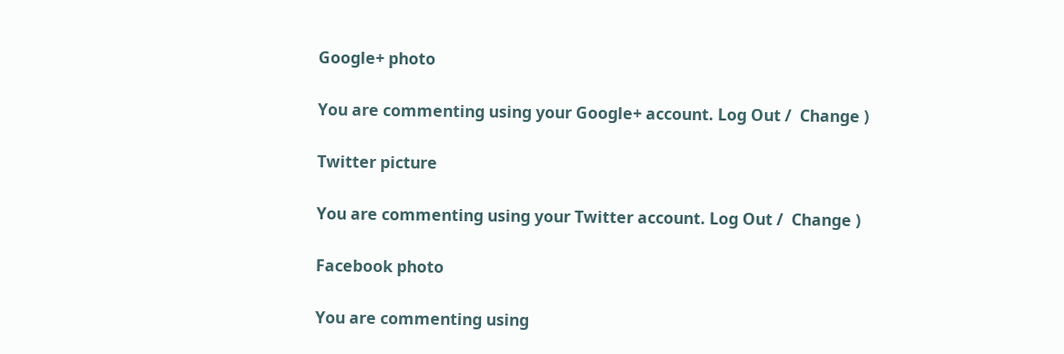Google+ photo

You are commenting using your Google+ account. Log Out /  Change )

Twitter picture

You are commenting using your Twitter account. Log Out /  Change )

Facebook photo

You are commenting using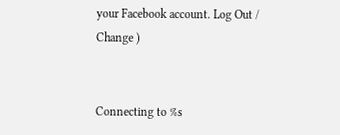your Facebook account. Log Out /  Change )


Connecting to %s